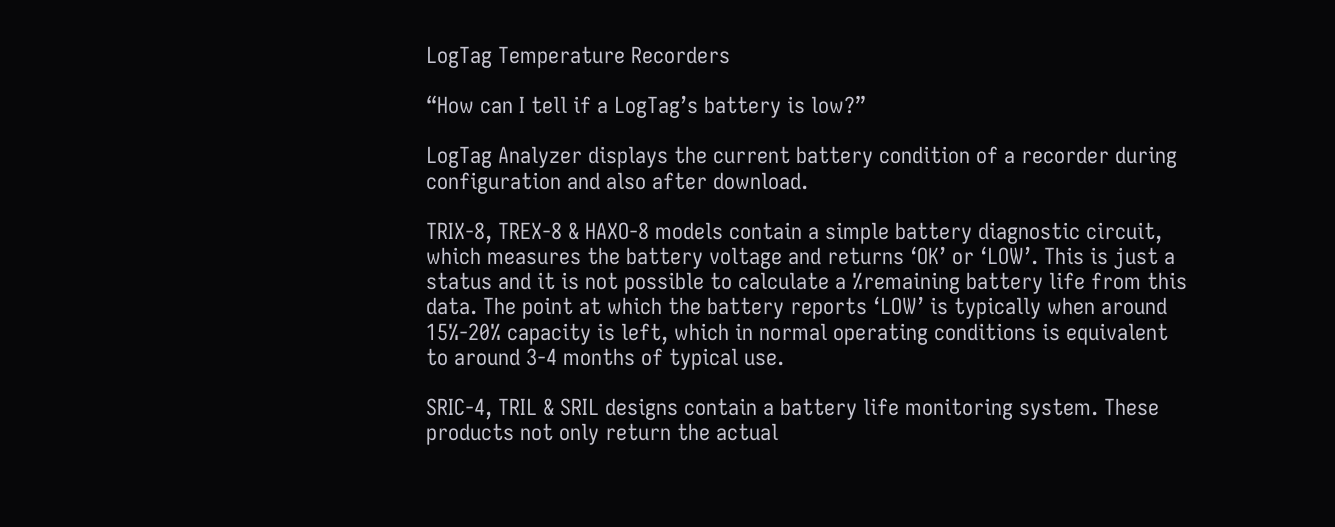LogTag Temperature Recorders

“How can I tell if a LogTag’s battery is low?”

LogTag Analyzer displays the current battery condition of a recorder during configuration and also after download.

TRIX-8, TREX-8 & HAXO-8 models contain a simple battery diagnostic circuit, which measures the battery voltage and returns ‘OK’ or ‘LOW’. This is just a status and it is not possible to calculate a %remaining battery life from this data. The point at which the battery reports ‘LOW’ is typically when around 15%-20% capacity is left, which in normal operating conditions is equivalent to around 3-4 months of typical use.

SRIC-4, TRIL & SRIL designs contain a battery life monitoring system. These products not only return the actual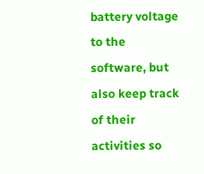battery voltage to the software, but also keep track of their activities so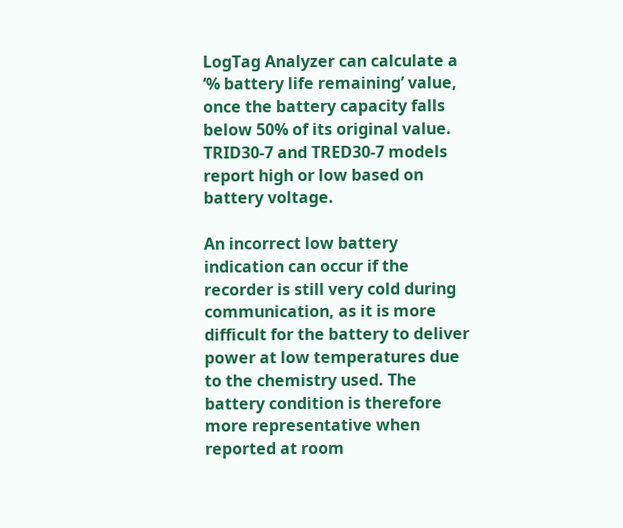LogTag Analyzer can calculate a ‘% battery life remaining’ value, once the battery capacity falls below 50% of its original value. TRID30-7 and TRED30-7 models report high or low based on battery voltage.

An incorrect low battery indication can occur if the recorder is still very cold during communication, as it is more difficult for the battery to deliver power at low temperatures due to the chemistry used. The battery condition is therefore more representative when reported at room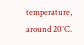temperature, around 20°C.